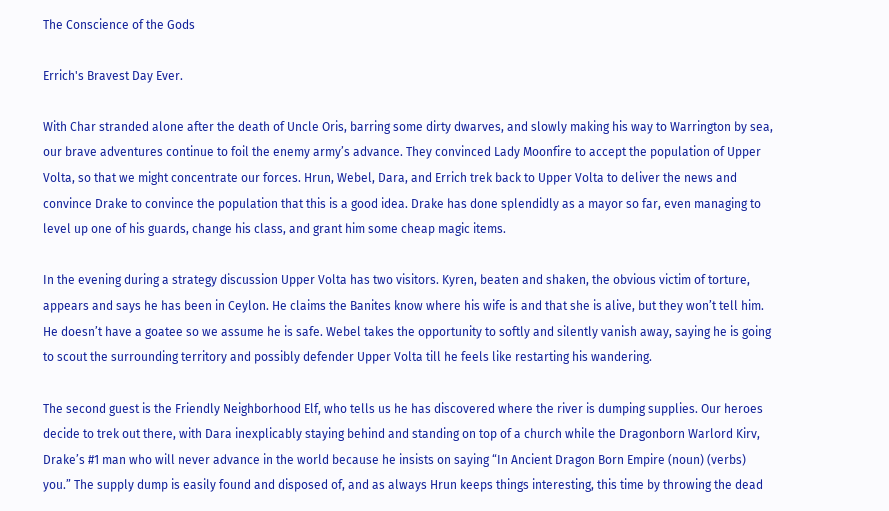The Conscience of the Gods

Errich's Bravest Day Ever.

With Char stranded alone after the death of Uncle Oris, barring some dirty dwarves, and slowly making his way to Warrington by sea, our brave adventures continue to foil the enemy army’s advance. They convinced Lady Moonfire to accept the population of Upper Volta, so that we might concentrate our forces. Hrun, Webel, Dara, and Errich trek back to Upper Volta to deliver the news and convince Drake to convince the population that this is a good idea. Drake has done splendidly as a mayor so far, even managing to level up one of his guards, change his class, and grant him some cheap magic items.

In the evening during a strategy discussion Upper Volta has two visitors. Kyren, beaten and shaken, the obvious victim of torture, appears and says he has been in Ceylon. He claims the Banites know where his wife is and that she is alive, but they won’t tell him. He doesn’t have a goatee so we assume he is safe. Webel takes the opportunity to softly and silently vanish away, saying he is going to scout the surrounding territory and possibly defender Upper Volta till he feels like restarting his wandering.

The second guest is the Friendly Neighborhood Elf, who tells us he has discovered where the river is dumping supplies. Our heroes decide to trek out there, with Dara inexplicably staying behind and standing on top of a church while the Dragonborn Warlord Kirv, Drake’s #1 man who will never advance in the world because he insists on saying “In Ancient Dragon Born Empire (noun) (verbs) you.” The supply dump is easily found and disposed of, and as always Hrun keeps things interesting, this time by throwing the dead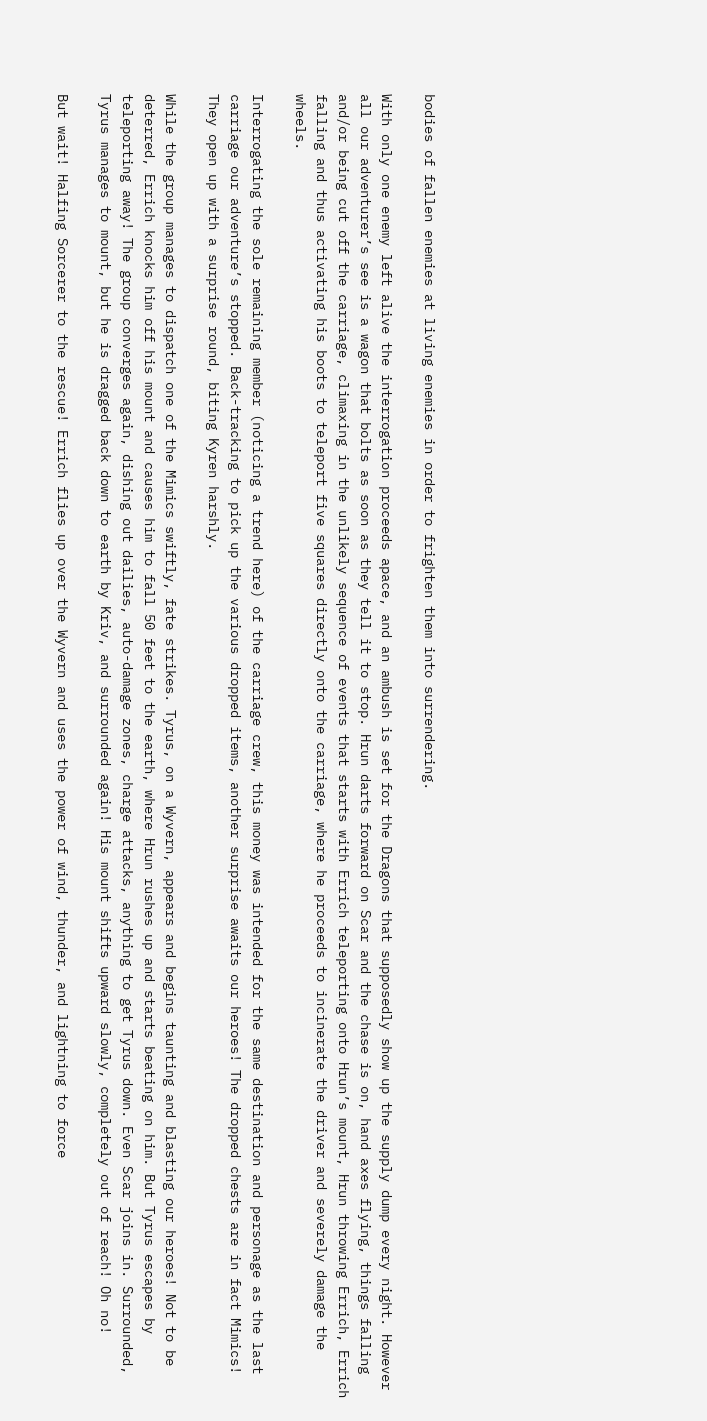bodies of fallen enemies at living enemies in order to frighten them into surrendering.

With only one enemy left alive the interrogation proceeds apace, and an ambush is set for the Dragons that supposedly show up the supply dump every night. However all our adventurer’s see is a wagon that bolts as soon as they tell it to stop. Hrun darts forward on Scar and the chase is on, hand axes flying, things falling and/or being cut off the carriage, climaxing in the unlikely sequence of events that starts with Errich teleporting onto Hrun’s mount, Hrun throwing Errich, Errich falling and thus activating his boots to teleport five squares directly onto the carriage, where he proceeds to incinerate the driver and severely damage the wheels.

Interrogating the sole remaining member (noticing a trend here) of the carriage crew, this money was intended for the same destination and personage as the last carriage our adventure’s stopped. Back-tracking to pick up the various dropped items, another surprise awaits our heroes! The dropped chests are in fact Mimics! They open up with a surprise round, biting Kyren harshly.

While the group manages to dispatch one of the Mimics swiftly, fate strikes. Tyrus, on a Wyvern, appears and begins taunting and blasting our heroes! Not to be deterred, Errich knocks him off his mount and causes him to fall 50 feet to the earth, where Hrun rushes up and starts beating on him. But Tyrus escapes by teleporting away! The group converges again, dishing out dailies, auto-damage zones, charge attacks, anything to get Tyrus down. Even Scar joins in. Surrounded, Tyrus manages to mount, but he is dragged back down to earth by Kriv, and surrounded again! His mount shifts upward slowly, completely out of reach! Oh no!

But wait! Halfing Sorcerer to the rescue! Errich flies up over the Wyvern and uses the power of wind, thunder, and lightning to force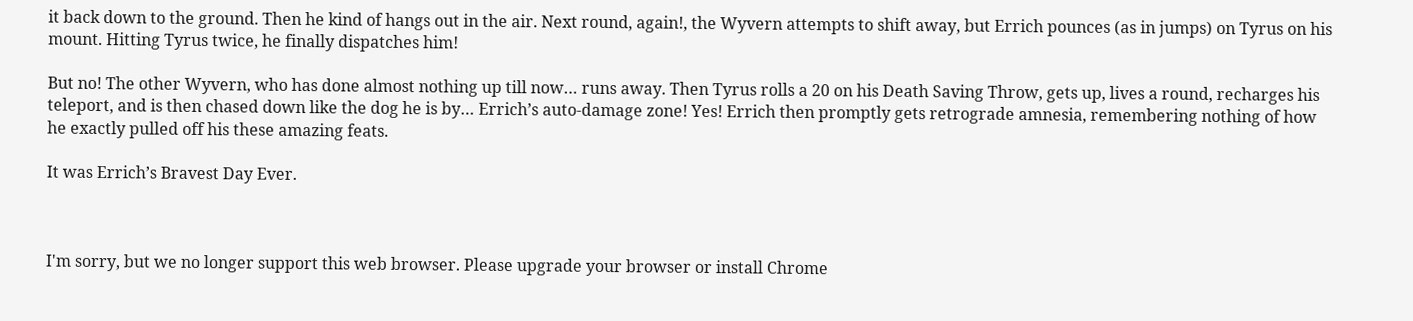it back down to the ground. Then he kind of hangs out in the air. Next round, again!, the Wyvern attempts to shift away, but Errich pounces (as in jumps) on Tyrus on his mount. Hitting Tyrus twice, he finally dispatches him!

But no! The other Wyvern, who has done almost nothing up till now… runs away. Then Tyrus rolls a 20 on his Death Saving Throw, gets up, lives a round, recharges his teleport, and is then chased down like the dog he is by… Errich’s auto-damage zone! Yes! Errich then promptly gets retrograde amnesia, remembering nothing of how he exactly pulled off his these amazing feats.

It was Errich’s Bravest Day Ever.



I'm sorry, but we no longer support this web browser. Please upgrade your browser or install Chrome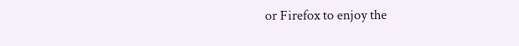or Firefox to enjoy the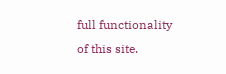full functionality of this site.